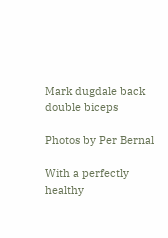Mark dugdale back double biceps

Photos by Per Bernal

With a perfectly healthy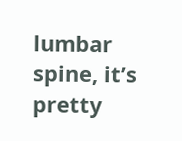lumbar spine, it’s pretty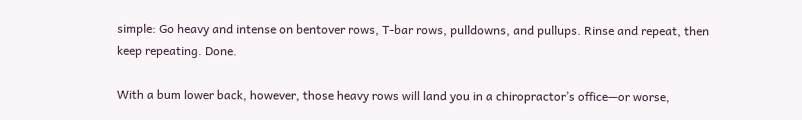simple: Go heavy and intense on bentover rows, T-bar rows, pulldowns, and pullups. Rinse and repeat, then keep repeating. Done.

With a bum lower back, however, those heavy rows will land you in a chiropractor’s office—or worse,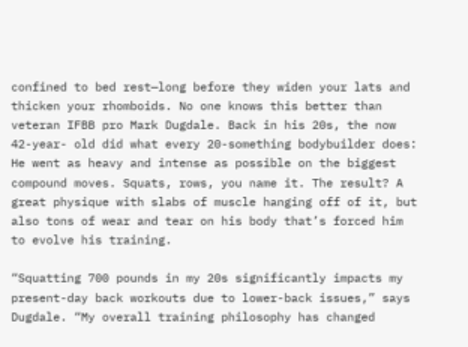confined to bed rest—long before they widen your lats and thicken your rhomboids. No one knows this better than veteran IFBB pro Mark Dugdale. Back in his 20s, the now 42-year- old did what every 20-something bodybuilder does: He went as heavy and intense as possible on the biggest compound moves. Squats, rows, you name it. The result? A great physique with slabs of muscle hanging off of it, but also tons of wear and tear on his body that’s forced him to evolve his training.

“Squatting 700 pounds in my 20s significantly impacts my present-day back workouts due to lower-back issues,” says Dugdale. “My overall training philosophy has changed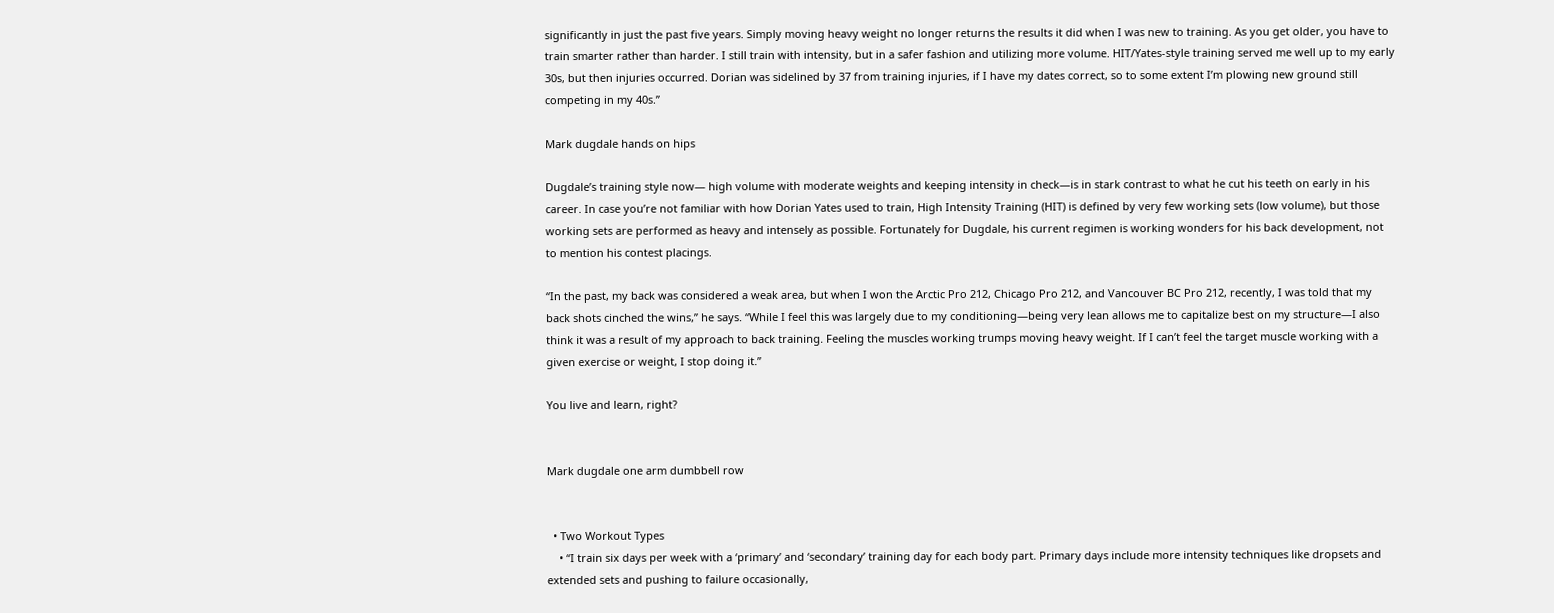significantly in just the past five years. Simply moving heavy weight no longer returns the results it did when I was new to training. As you get older, you have to train smarter rather than harder. I still train with intensity, but in a safer fashion and utilizing more volume. HIT/Yates-style training served me well up to my early 30s, but then injuries occurred. Dorian was sidelined by 37 from training injuries, if I have my dates correct, so to some extent I’m plowing new ground still competing in my 40s.”

Mark dugdale hands on hips

Dugdale’s training style now— high volume with moderate weights and keeping intensity in check—is in stark contrast to what he cut his teeth on early in his career. In case you’re not familiar with how Dorian Yates used to train, High Intensity Training (HIT) is defined by very few working sets (low volume), but those working sets are performed as heavy and intensely as possible. Fortunately for Dugdale, his current regimen is working wonders for his back development, not to mention his contest placings.

“In the past, my back was considered a weak area, but when I won the Arctic Pro 212, Chicago Pro 212, and Vancouver BC Pro 212, recently, I was told that my back shots cinched the wins,” he says. “While I feel this was largely due to my conditioning—being very lean allows me to capitalize best on my structure—I also think it was a result of my approach to back training. Feeling the muscles working trumps moving heavy weight. If I can’t feel the target muscle working with a given exercise or weight, I stop doing it.”

You live and learn, right?


Mark dugdale one arm dumbbell row


  • Two Workout Types
    • “I train six days per week with a ‘primary’ and ‘secondary’ training day for each body part. Primary days include more intensity techniques like dropsets and extended sets and pushing to failure occasionally,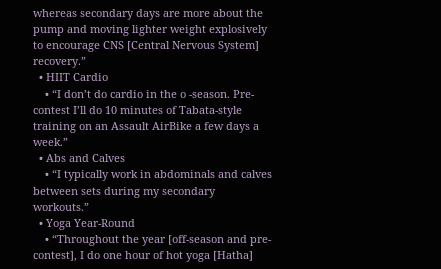whereas secondary days are more about the pump and moving lighter weight explosively to encourage CNS [Central Nervous System] recovery.”
  • HIIT Cardio
    • “I don’t do cardio in the o -season. Pre-contest I’ll do 10 minutes of Tabata-style training on an Assault AirBike a few days a week.”
  • Abs and Calves
    • “I typically work in abdominals and calves between sets during my secondary workouts.”
  • Yoga Year-Round
    • “Throughout the year [off-season and pre-contest], I do one hour of hot yoga [Hatha]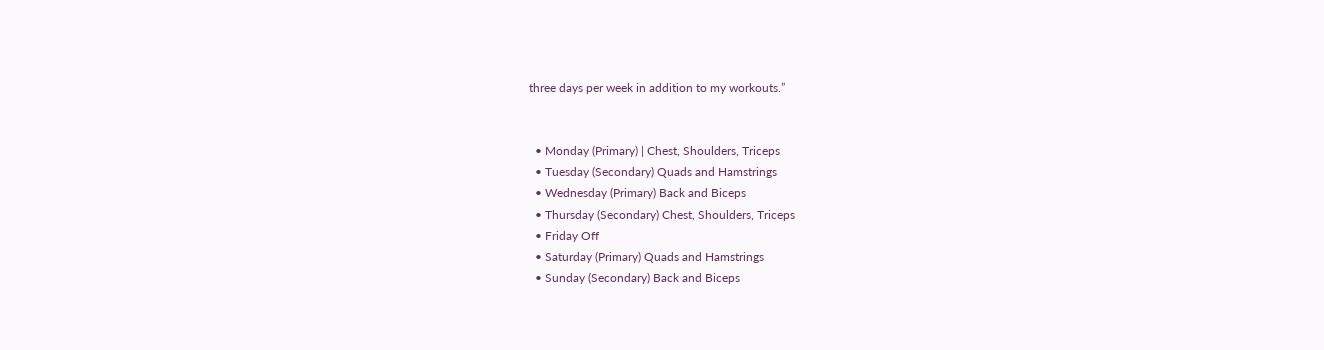three days per week in addition to my workouts.”


  • Monday (Primary) | Chest, Shoulders, Triceps
  • Tuesday (Secondary) Quads and Hamstrings
  • Wednesday (Primary) Back and Biceps
  • Thursday (Secondary) Chest, Shoulders, Triceps
  • Friday Off
  • Saturday (Primary) Quads and Hamstrings
  • Sunday (Secondary) Back and Biceps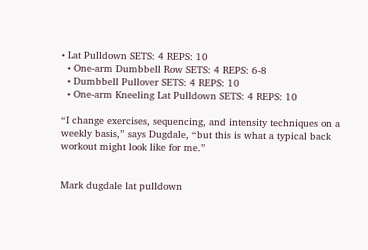• Lat Pulldown SETS: 4 REPS: 10
  • One-arm Dumbbell Row SETS: 4 REPS: 6-8
  • Dumbbell Pullover SETS: 4 REPS: 10
  • One-arm Kneeling Lat Pulldown SETS: 4 REPS: 10

“I change exercises, sequencing, and intensity techniques on a weekly basis,” says Dugdale, “but this is what a typical back workout might look like for me.”


Mark dugdale lat pulldown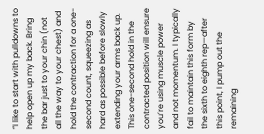“I like to start with pulldowns to help open up my back. Bring the bar just to your chin (not all the way to your chest) and hold the contraction for a one-second count, squeezing as hard as possible before slowly extending your arms back up. This one-second hold in the contracted position will ensure you’re using muscle power and not momentum. I typically fail to maintain this form by the sixth to eighth rep—after this point, I pump out the remaining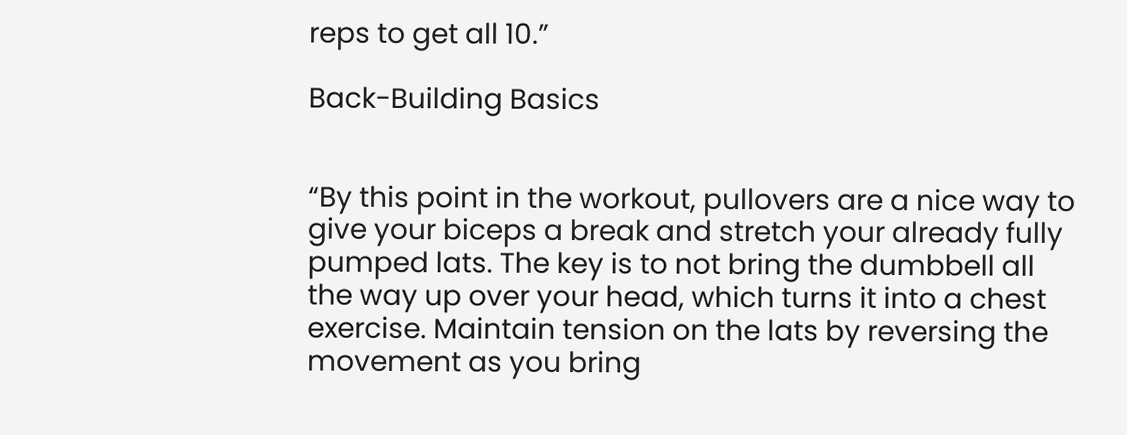reps to get all 10.”

Back-Building Basics


“By this point in the workout, pullovers are a nice way to give your biceps a break and stretch your already fully pumped lats. The key is to not bring the dumbbell all the way up over your head, which turns it into a chest exercise. Maintain tension on the lats by reversing the movement as you bring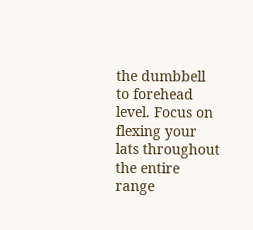the dumbbell to forehead level. Focus on flexing your lats throughout the entire range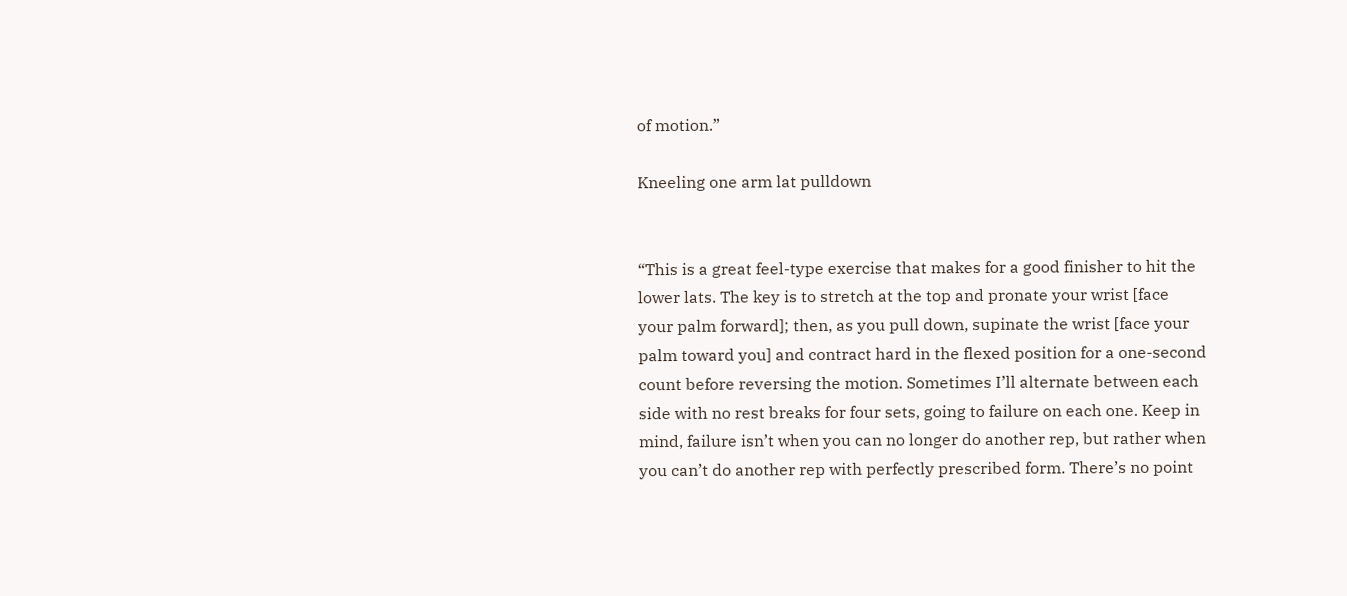of motion.”

Kneeling one arm lat pulldown


“This is a great feel-type exercise that makes for a good finisher to hit the lower lats. The key is to stretch at the top and pronate your wrist [face your palm forward]; then, as you pull down, supinate the wrist [face your palm toward you] and contract hard in the flexed position for a one-second count before reversing the motion. Sometimes I’ll alternate between each side with no rest breaks for four sets, going to failure on each one. Keep in mind, failure isn’t when you can no longer do another rep, but rather when you can’t do another rep with perfectly prescribed form. There’s no point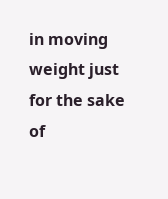in moving weight just for the sake of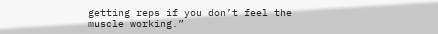getting reps if you don’t feel the muscle working.”